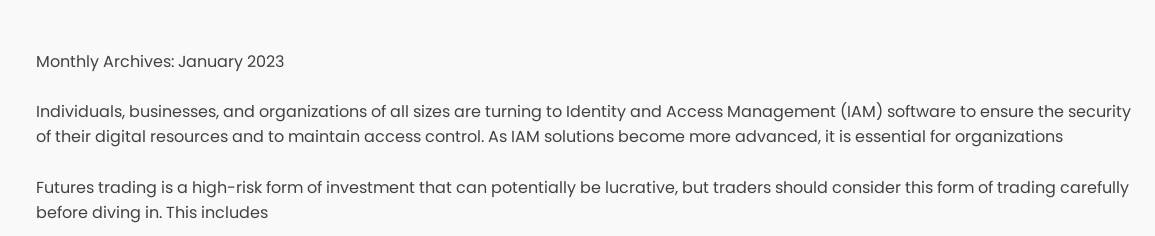Monthly Archives: January 2023

Individuals, businesses, and organizations of all sizes are turning to Identity and Access Management (IAM) software to ensure the security of their digital resources and to maintain access control. As IAM solutions become more advanced, it is essential for organizations

Futures trading is a high-risk form of investment that can potentially be lucrative, but traders should consider this form of trading carefully before diving in. This includes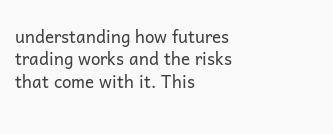understanding how futures trading works and the risks that come with it. This